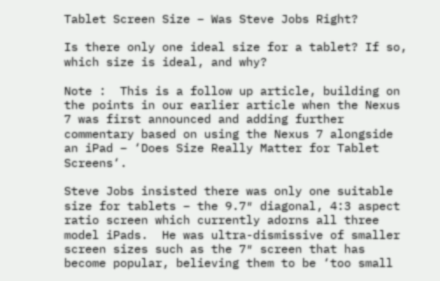Tablet Screen Size – Was Steve Jobs Right?

Is there only one ideal size for a tablet? If so, which size is ideal, and why?

Note :  This is a follow up article, building on the points in our earlier article when the Nexus 7 was first announced and adding further commentary based on using the Nexus 7 alongside an iPad – ‘Does Size Really Matter for Tablet Screens‘.

Steve Jobs insisted there was only one suitable size for tablets – the 9.7″ diagonal, 4:3 aspect ratio screen which currently adorns all three model iPads.  He was ultra-dismissive of smaller screen sizes such as the 7″ screen that has become popular, believing them to be ‘too small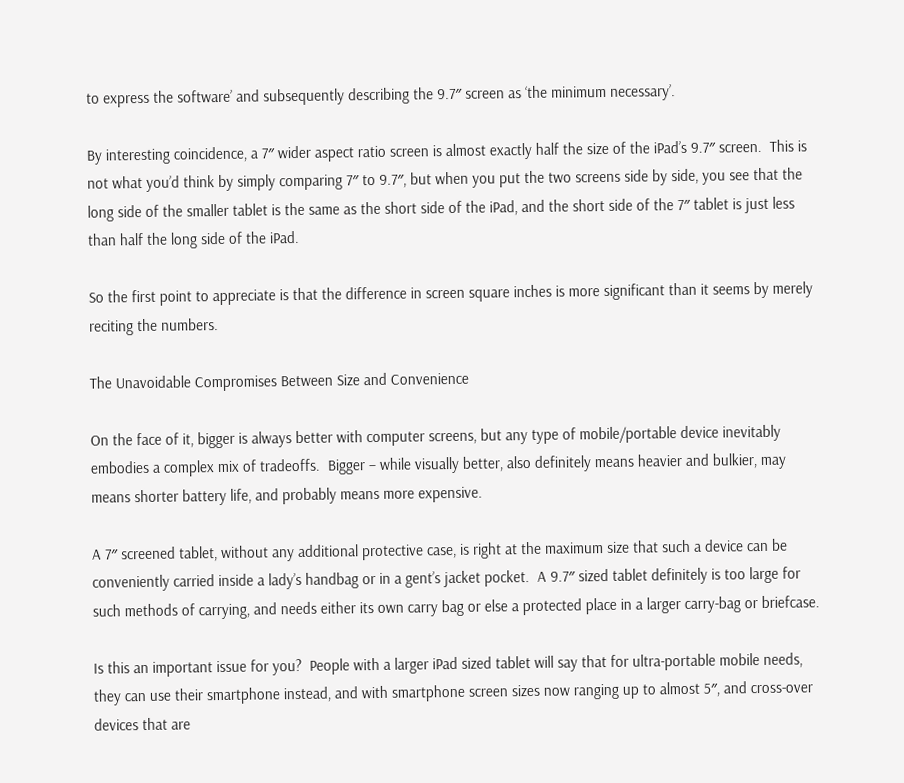to express the software’ and subsequently describing the 9.7″ screen as ‘the minimum necessary’.

By interesting coincidence, a 7″ wider aspect ratio screen is almost exactly half the size of the iPad’s 9.7″ screen.  This is not what you’d think by simply comparing 7″ to 9.7″, but when you put the two screens side by side, you see that the long side of the smaller tablet is the same as the short side of the iPad, and the short side of the 7″ tablet is just less than half the long side of the iPad.

So the first point to appreciate is that the difference in screen square inches is more significant than it seems by merely reciting the numbers.

The Unavoidable Compromises Between Size and Convenience

On the face of it, bigger is always better with computer screens, but any type of mobile/portable device inevitably embodies a complex mix of tradeoffs.  Bigger – while visually better, also definitely means heavier and bulkier, may means shorter battery life, and probably means more expensive.

A 7″ screened tablet, without any additional protective case, is right at the maximum size that such a device can be conveniently carried inside a lady’s handbag or in a gent’s jacket pocket.  A 9.7″ sized tablet definitely is too large for such methods of carrying, and needs either its own carry bag or else a protected place in a larger carry-bag or briefcase.

Is this an important issue for you?  People with a larger iPad sized tablet will say that for ultra-portable mobile needs, they can use their smartphone instead, and with smartphone screen sizes now ranging up to almost 5″, and cross-over devices that are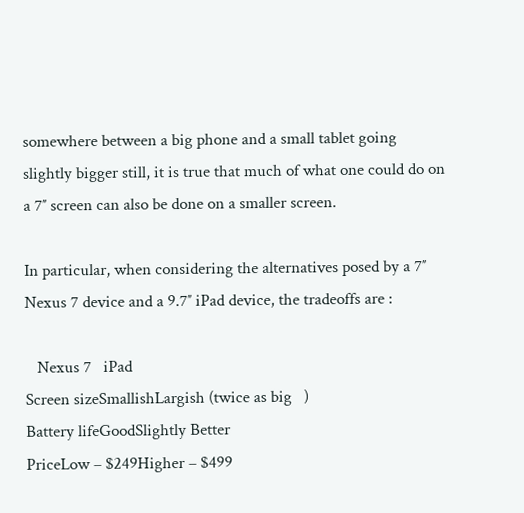somewhere between a big phone and a small tablet going slightly bigger still, it is true that much of what one could do on a 7″ screen can also be done on a smaller screen.

In particular, when considering the alternatives posed by a 7″ Nexus 7 device and a 9.7″ iPad device, the tradeoffs are :

   Nexus 7   iPad
Screen sizeSmallishLargish (twice as big   )
Battery lifeGoodSlightly Better
PriceLow – $249Higher – $499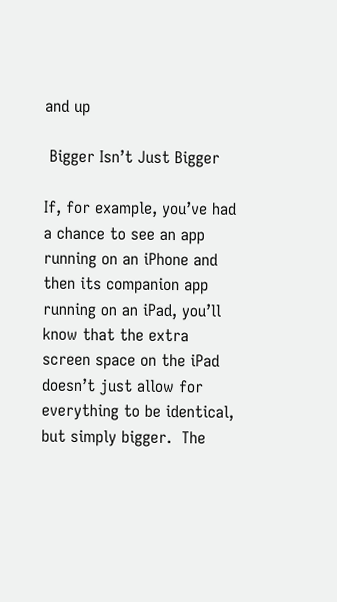and up

 Bigger Isn’t Just Bigger

If, for example, you’ve had a chance to see an app running on an iPhone and then its companion app running on an iPad, you’ll know that the extra screen space on the iPad doesn’t just allow for everything to be identical, but simply bigger.  The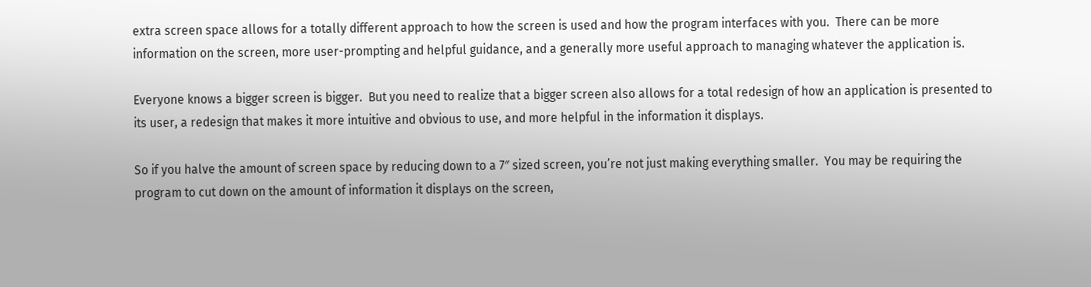extra screen space allows for a totally different approach to how the screen is used and how the program interfaces with you.  There can be more information on the screen, more user-prompting and helpful guidance, and a generally more useful approach to managing whatever the application is.

Everyone knows a bigger screen is bigger.  But you need to realize that a bigger screen also allows for a total redesign of how an application is presented to its user, a redesign that makes it more intuitive and obvious to use, and more helpful in the information it displays.

So if you halve the amount of screen space by reducing down to a 7″ sized screen, you’re not just making everything smaller.  You may be requiring the program to cut down on the amount of information it displays on the screen,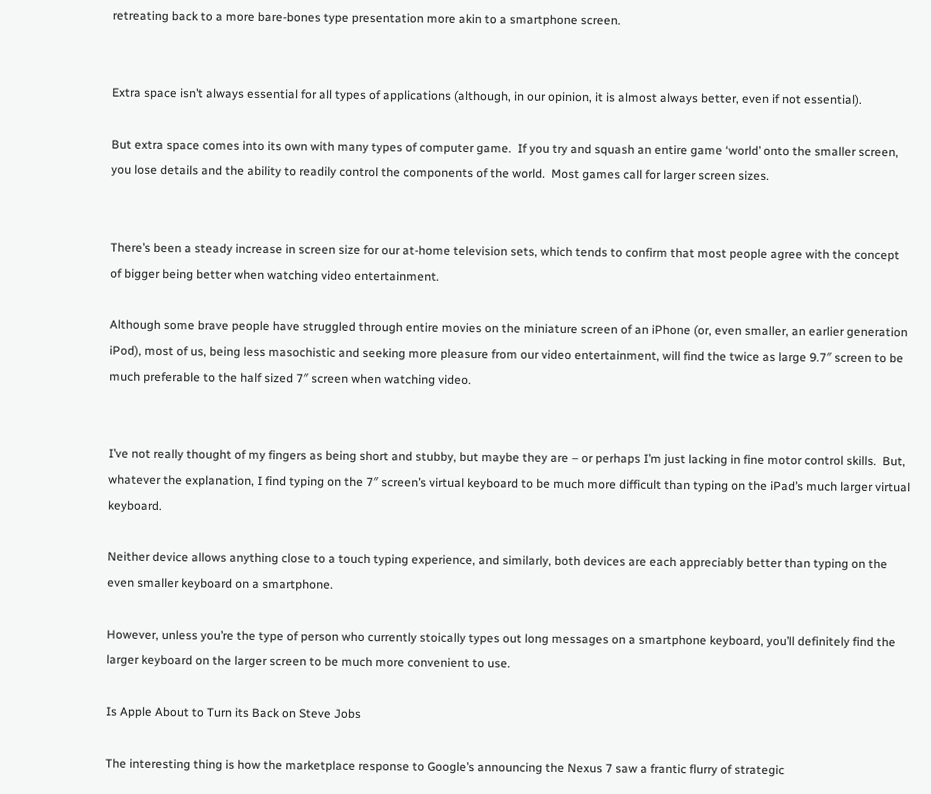retreating back to a more bare-bones type presentation more akin to a smartphone screen.


Extra space isn’t always essential for all types of applications (although, in our opinion, it is almost always better, even if not essential).

But extra space comes into its own with many types of computer game.  If you try and squash an entire game ‘world’ onto the smaller screen, you lose details and the ability to readily control the components of the world.  Most games call for larger screen sizes.


There’s been a steady increase in screen size for our at-home television sets, which tends to confirm that most people agree with the concept of bigger being better when watching video entertainment.

Although some brave people have struggled through entire movies on the miniature screen of an iPhone (or, even smaller, an earlier generation iPod), most of us, being less masochistic and seeking more pleasure from our video entertainment, will find the twice as large 9.7″ screen to be much preferable to the half sized 7″ screen when watching video.


I’ve not really thought of my fingers as being short and stubby, but maybe they are – or perhaps I’m just lacking in fine motor control skills.  But, whatever the explanation, I find typing on the 7″ screen’s virtual keyboard to be much more difficult than typing on the iPad’s much larger virtual keyboard.

Neither device allows anything close to a touch typing experience, and similarly, both devices are each appreciably better than typing on the even smaller keyboard on a smartphone.

However, unless you’re the type of person who currently stoically types out long messages on a smartphone keyboard, you’ll definitely find the larger keyboard on the larger screen to be much more convenient to use.

Is Apple About to Turn its Back on Steve Jobs

The interesting thing is how the marketplace response to Google’s announcing the Nexus 7 saw a frantic flurry of strategic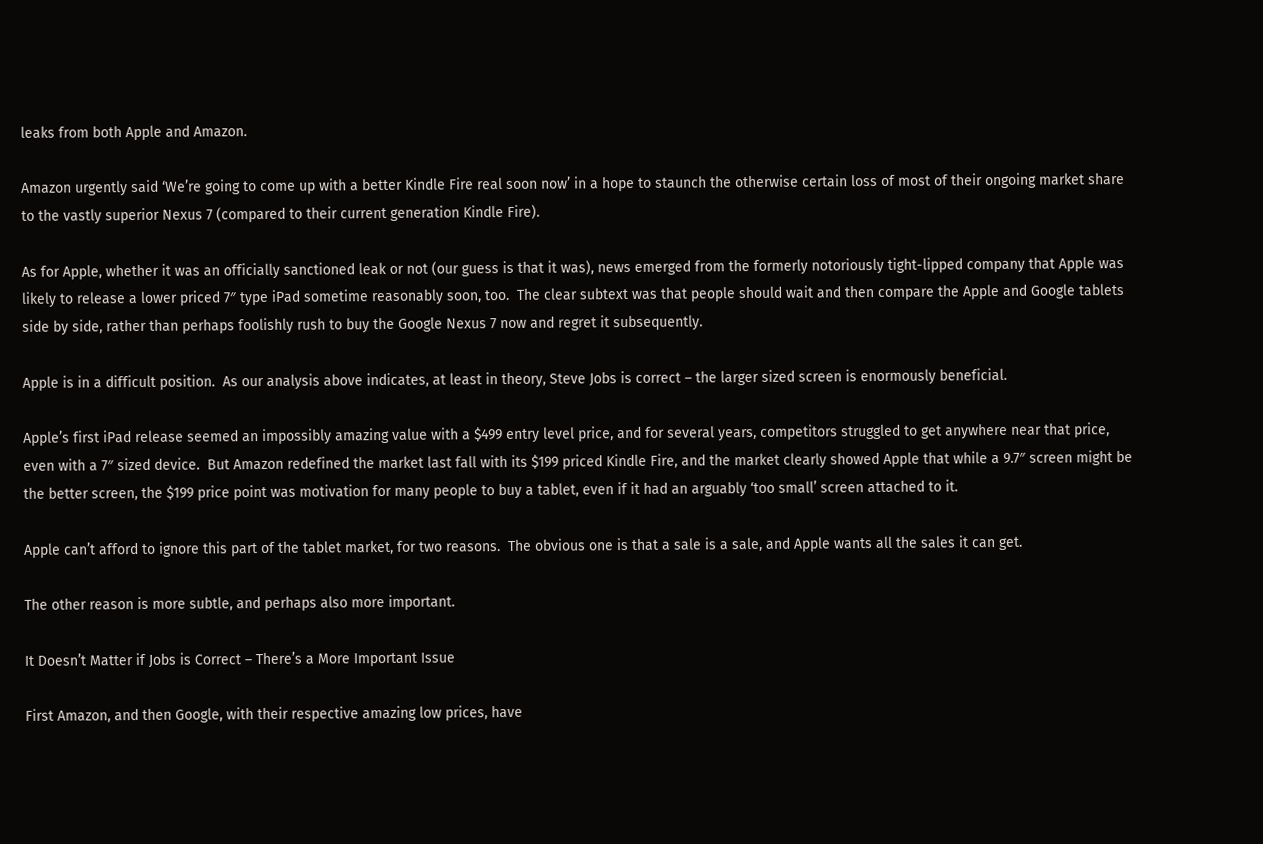leaks from both Apple and Amazon.

Amazon urgently said ‘We’re going to come up with a better Kindle Fire real soon now’ in a hope to staunch the otherwise certain loss of most of their ongoing market share to the vastly superior Nexus 7 (compared to their current generation Kindle Fire).

As for Apple, whether it was an officially sanctioned leak or not (our guess is that it was), news emerged from the formerly notoriously tight-lipped company that Apple was likely to release a lower priced 7″ type iPad sometime reasonably soon, too.  The clear subtext was that people should wait and then compare the Apple and Google tablets side by side, rather than perhaps foolishly rush to buy the Google Nexus 7 now and regret it subsequently.

Apple is in a difficult position.  As our analysis above indicates, at least in theory, Steve Jobs is correct – the larger sized screen is enormously beneficial.

Apple’s first iPad release seemed an impossibly amazing value with a $499 entry level price, and for several years, competitors struggled to get anywhere near that price, even with a 7″ sized device.  But Amazon redefined the market last fall with its $199 priced Kindle Fire, and the market clearly showed Apple that while a 9.7″ screen might be the better screen, the $199 price point was motivation for many people to buy a tablet, even if it had an arguably ‘too small’ screen attached to it.

Apple can’t afford to ignore this part of the tablet market, for two reasons.  The obvious one is that a sale is a sale, and Apple wants all the sales it can get.

The other reason is more subtle, and perhaps also more important.

It Doesn’t Matter if Jobs is Correct – There’s a More Important Issue

First Amazon, and then Google, with their respective amazing low prices, have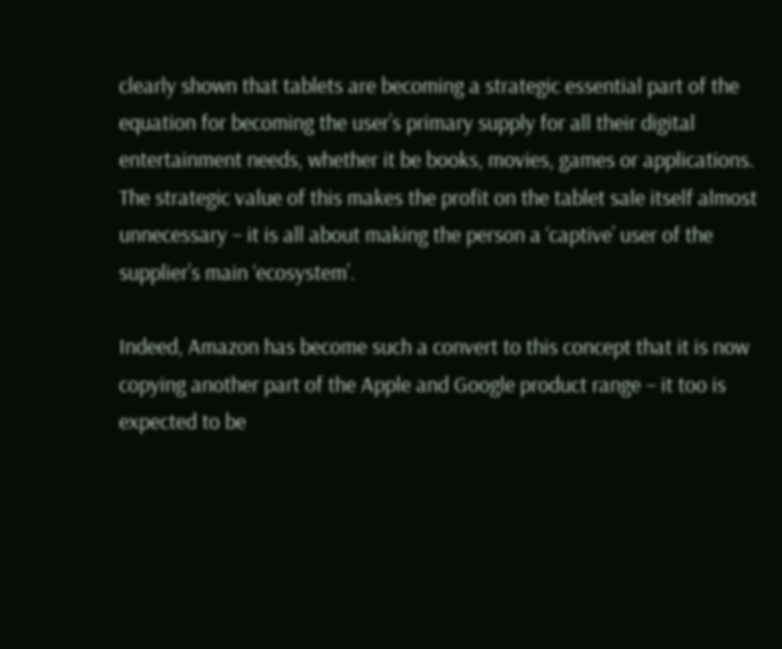clearly shown that tablets are becoming a strategic essential part of the equation for becoming the user’s primary supply for all their digital entertainment needs, whether it be books, movies, games or applications.  The strategic value of this makes the profit on the tablet sale itself almost unnecessary – it is all about making the person a ‘captive’ user of the supplier’s main ‘ecosystem’.

Indeed, Amazon has become such a convert to this concept that it is now copying another part of the Apple and Google product range – it too is expected to be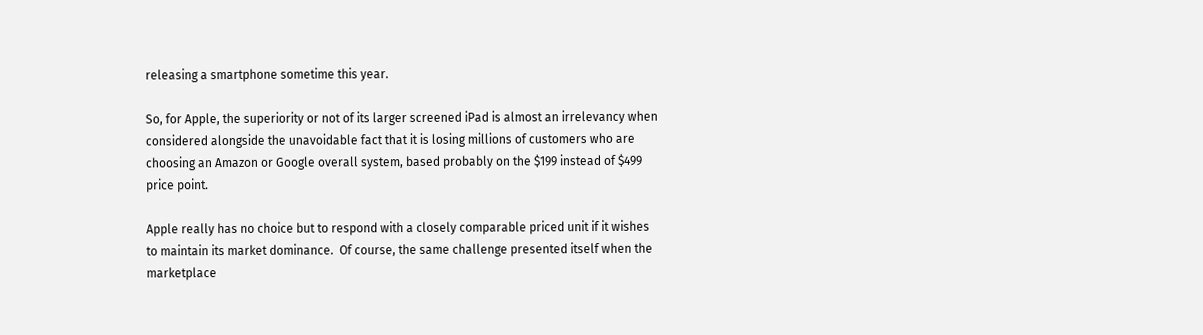releasing a smartphone sometime this year.

So, for Apple, the superiority or not of its larger screened iPad is almost an irrelevancy when considered alongside the unavoidable fact that it is losing millions of customers who are choosing an Amazon or Google overall system, based probably on the $199 instead of $499 price point.

Apple really has no choice but to respond with a closely comparable priced unit if it wishes to maintain its market dominance.  Of course, the same challenge presented itself when the marketplace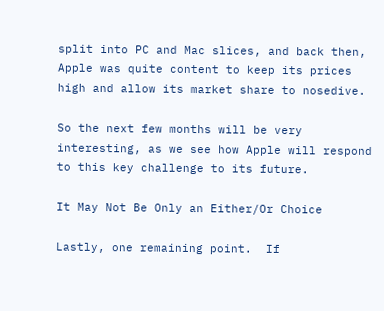split into PC and Mac slices, and back then, Apple was quite content to keep its prices high and allow its market share to nosedive.

So the next few months will be very interesting, as we see how Apple will respond to this key challenge to its future.

It May Not Be Only an Either/Or Choice

Lastly, one remaining point.  If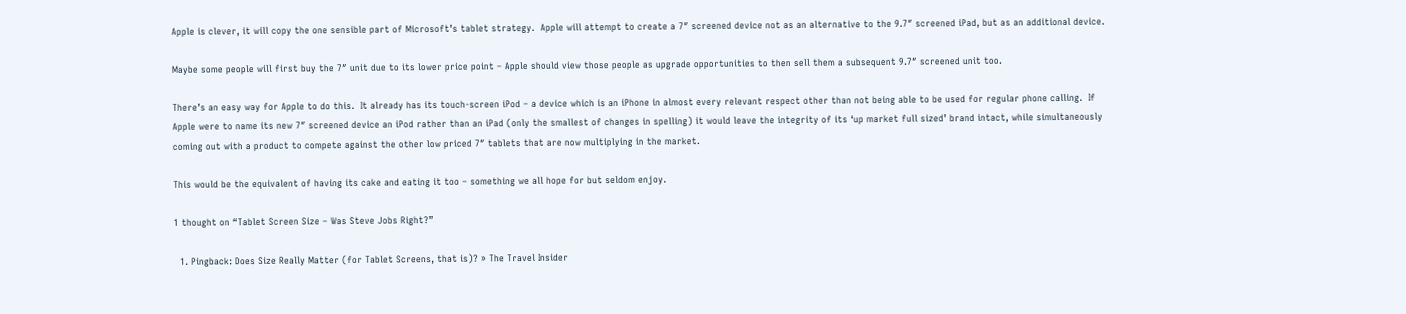Apple is clever, it will copy the one sensible part of Microsoft’s tablet strategy.  Apple will attempt to create a 7″ screened device not as an alternative to the 9.7″ screened iPad, but as an additional device.

Maybe some people will first buy the 7″ unit due to its lower price point – Apple should view those people as upgrade opportunities to then sell them a subsequent 9.7″ screened unit too.

There’s an easy way for Apple to do this.  It already has its touch-screen iPod – a device which is an iPhone in almost every relevant respect other than not being able to be used for regular phone calling.  If Apple were to name its new 7″ screened device an iPod rather than an iPad (only the smallest of changes in spelling) it would leave the integrity of its ‘up market full sized’ brand intact, while simultaneously coming out with a product to compete against the other low priced 7″ tablets that are now multiplying in the market.

This would be the equivalent of having its cake and eating it too – something we all hope for but seldom enjoy.

1 thought on “Tablet Screen Size – Was Steve Jobs Right?”

  1. Pingback: Does Size Really Matter (for Tablet Screens, that is)? » The Travel Insider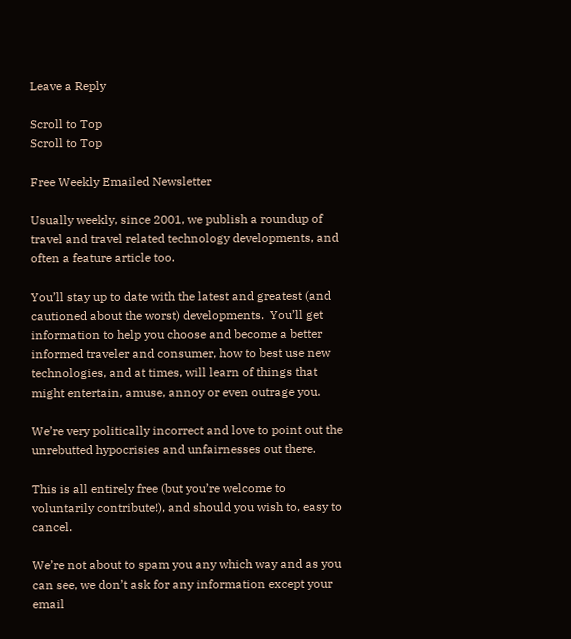Leave a Reply

Scroll to Top
Scroll to Top

Free Weekly Emailed Newsletter

Usually weekly, since 2001, we publish a roundup of travel and travel related technology developments, and often a feature article too.

You’ll stay up to date with the latest and greatest (and cautioned about the worst) developments.  You’ll get information to help you choose and become a better informed traveler and consumer, how to best use new technologies, and at times, will learn of things that might entertain, amuse, annoy or even outrage you.

We’re very politically incorrect and love to point out the unrebutted hypocrisies and unfairnesses out there.

This is all entirely free (but you’re welcome to voluntarily contribute!), and should you wish to, easy to cancel.

We’re not about to spam you any which way and as you can see, we don’t ask for any information except your email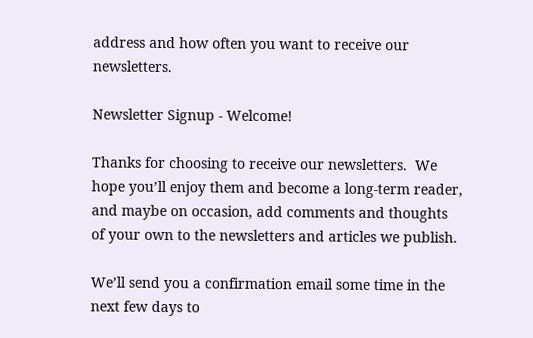address and how often you want to receive our newsletters.

Newsletter Signup - Welcome!

Thanks for choosing to receive our newsletters.  We hope you’ll enjoy them and become a long-term reader, and maybe on occasion, add comments and thoughts of your own to the newsletters and articles we publish.

We’ll send you a confirmation email some time in the next few days to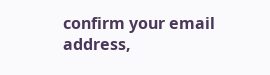confirm your email address,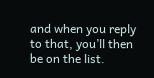and when you reply to that, you’ll then be on the list.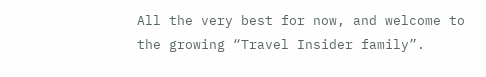All the very best for now, and welcome to the growing “Travel Insider family”.